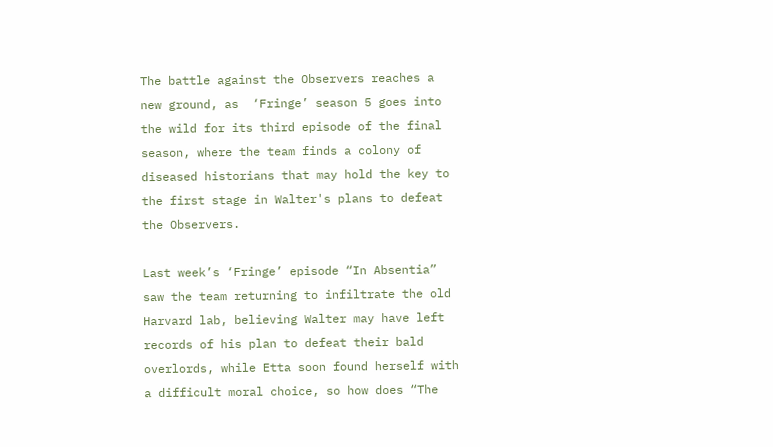The battle against the Observers reaches a new ground, as  ‘Fringe’ season 5 goes into the wild for its third episode of the final season, where the team finds a colony of diseased historians that may hold the key to the first stage in Walter's plans to defeat the Observers.

Last week’s ‘Fringe’ episode “In Absentia” saw the team returning to infiltrate the old Harvard lab, believing Walter may have left records of his plan to defeat their bald overlords, while Etta soon found herself with a difficult moral choice, so how does “The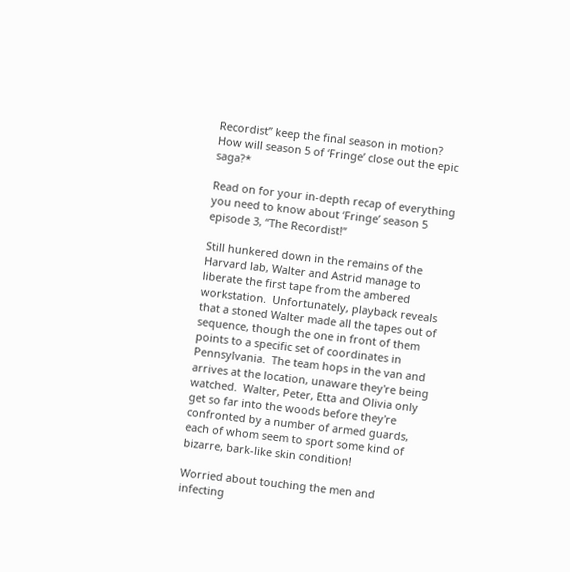Recordist” keep the final season in motion?  How will season 5 of ‘Fringe’ close out the epic saga?*

Read on for your in-depth recap of everything you need to know about ‘Fringe’ season 5 episode 3, “The Recordist!”

Still hunkered down in the remains of the Harvard lab, Walter and Astrid manage to liberate the first tape from the ambered workstation.  Unfortunately, playback reveals that a stoned Walter made all the tapes out of sequence, though the one in front of them points to a specific set of coordinates in Pennsylvania.  The team hops in the van and arrives at the location, unaware they're being watched.  Walter, Peter, Etta and Olivia only get so far into the woods before they're confronted by a number of armed guards, each of whom seem to sport some kind of bizarre, bark-like skin condition!

Worried about touching the men and infecting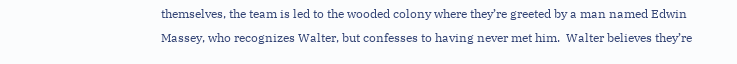themselves, the team is led to the wooded colony where they’re greeted by a man named Edwin Massey, who recognizes Walter, but confesses to having never met him.  Walter believes they’re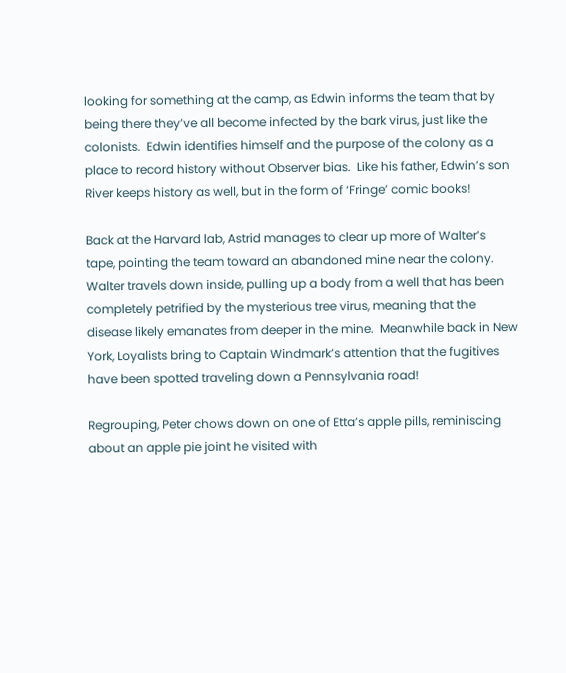looking for something at the camp, as Edwin informs the team that by being there they’ve all become infected by the bark virus, just like the colonists.  Edwin identifies himself and the purpose of the colony as a place to record history without Observer bias.  Like his father, Edwin’s son River keeps history as well, but in the form of ‘Fringe’ comic books!

Back at the Harvard lab, Astrid manages to clear up more of Walter’s tape, pointing the team toward an abandoned mine near the colony.  Walter travels down inside, pulling up a body from a well that has been completely petrified by the mysterious tree virus, meaning that the disease likely emanates from deeper in the mine.  Meanwhile back in New York, Loyalists bring to Captain Windmark’s attention that the fugitives have been spotted traveling down a Pennsylvania road!

Regrouping, Peter chows down on one of Etta’s apple pills, reminiscing about an apple pie joint he visited with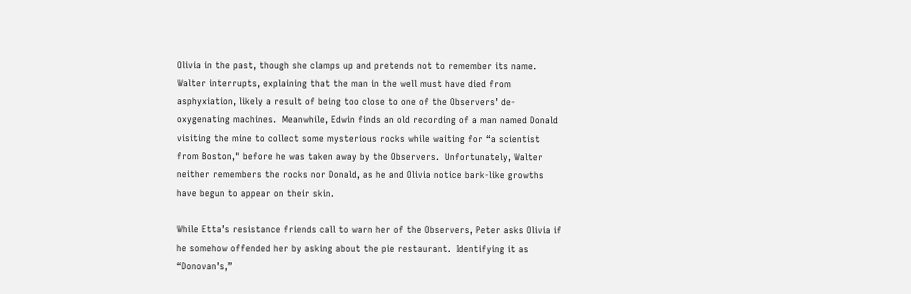Olivia in the past, though she clamps up and pretends not to remember its name.  Walter interrupts, explaining that the man in the well must have died from asphyxiation, likely a result of being too close to one of the Observers’ de-oxygenating machines.  Meanwhile, Edwin finds an old recording of a man named Donald visiting the mine to collect some mysterious rocks while waiting for “a scientist from Boston," before he was taken away by the Observers.  Unfortunately, Walter neither remembers the rocks nor Donald, as he and Olivia notice bark-like growths have begun to appear on their skin.

While Etta’s resistance friends call to warn her of the Observers, Peter asks Olivia if he somehow offended her by asking about the pie restaurant.  Identifying it as “Donovan’s,”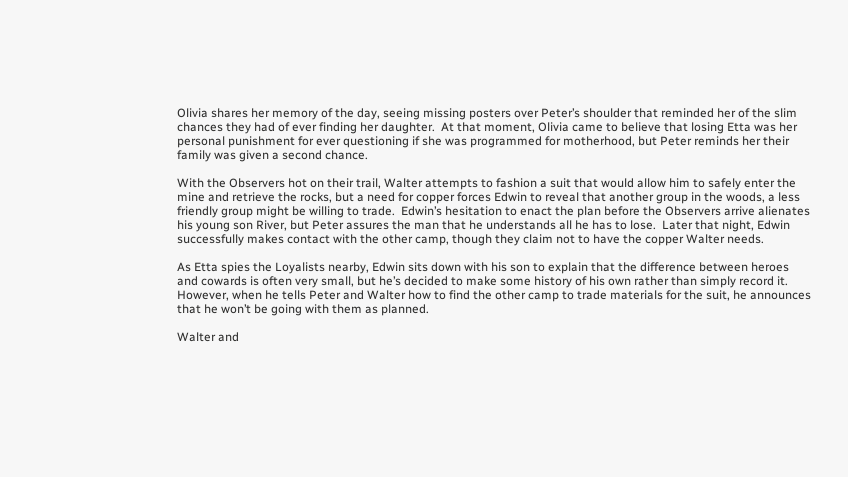Olivia shares her memory of the day, seeing missing posters over Peter’s shoulder that reminded her of the slim chances they had of ever finding her daughter.  At that moment, Olivia came to believe that losing Etta was her personal punishment for ever questioning if she was programmed for motherhood, but Peter reminds her their family was given a second chance.

With the Observers hot on their trail, Walter attempts to fashion a suit that would allow him to safely enter the mine and retrieve the rocks, but a need for copper forces Edwin to reveal that another group in the woods, a less friendly group might be willing to trade.  Edwin’s hesitation to enact the plan before the Observers arrive alienates his young son River, but Peter assures the man that he understands all he has to lose.  Later that night, Edwin successfully makes contact with the other camp, though they claim not to have the copper Walter needs.

As Etta spies the Loyalists nearby, Edwin sits down with his son to explain that the difference between heroes and cowards is often very small, but he’s decided to make some history of his own rather than simply record it.  However, when he tells Peter and Walter how to find the other camp to trade materials for the suit, he announces that he won’t be going with them as planned.

Walter and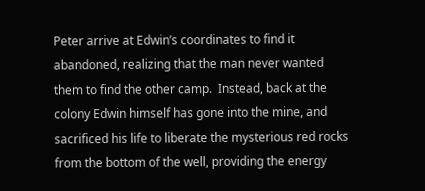Peter arrive at Edwin’s coordinates to find it abandoned, realizing that the man never wanted them to find the other camp.  Instead, back at the colony Edwin himself has gone into the mine, and sacrificed his life to liberate the mysterious red rocks from the bottom of the well, providing the energy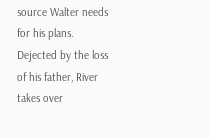source Walter needs for his plans.  Dejected by the loss of his father, River takes over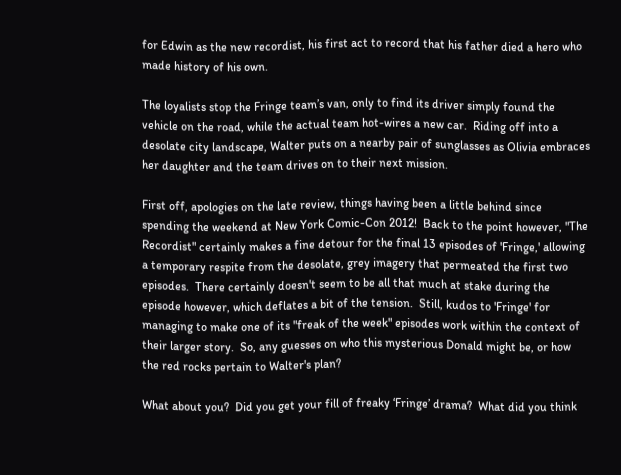for Edwin as the new recordist, his first act to record that his father died a hero who made history of his own.

The loyalists stop the Fringe team’s van, only to find its driver simply found the vehicle on the road, while the actual team hot-wires a new car.  Riding off into a desolate city landscape, Walter puts on a nearby pair of sunglasses as Olivia embraces her daughter and the team drives on to their next mission.

First off, apologies on the late review, things having been a little behind since spending the weekend at New York Comic-Con 2012!  Back to the point however, "The Recordist" certainly makes a fine detour for the final 13 episodes of 'Fringe,' allowing a temporary respite from the desolate, grey imagery that permeated the first two episodes.  There certainly doesn't seem to be all that much at stake during the episode however, which deflates a bit of the tension.  Still, kudos to 'Fringe' for managing to make one of its "freak of the week" episodes work within the context of their larger story.  So, any guesses on who this mysterious Donald might be, or how the red rocks pertain to Walter's plan?

What about you?  Did you get your fill of freaky ‘Fringe’ drama?  What did you think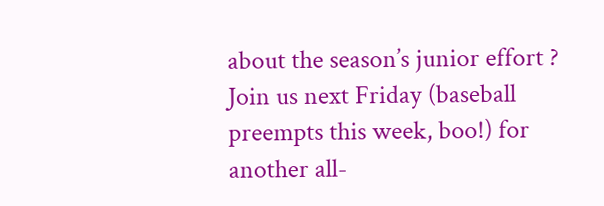about the season’s junior effort ? Join us next Friday (baseball preempts this week, boo!) for another all-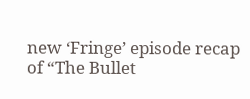new ‘Fringe’ episode recap of “The Bullet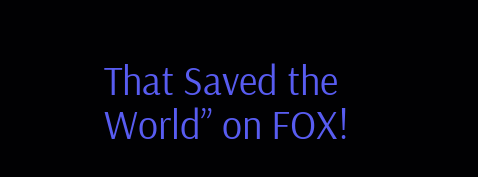That Saved the World” on FOX!